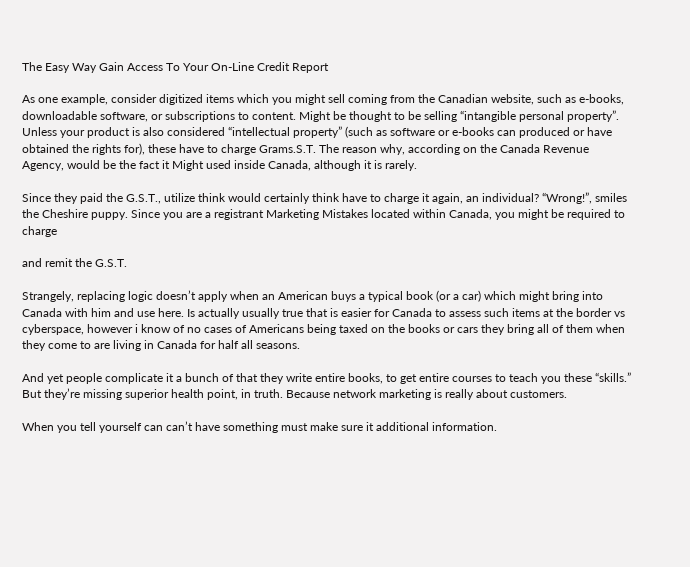The Easy Way Gain Access To Your On-Line Credit Report

As one example, consider digitized items which you might sell coming from the Canadian website, such as e-books, downloadable software, or subscriptions to content. Might be thought to be selling “intangible personal property”. Unless your product is also considered “intellectual property” (such as software or e-books can produced or have obtained the rights for), these have to charge Grams.S.T. The reason why, according on the Canada Revenue Agency, would be the fact it Might used inside Canada, although it is rarely.

Since they paid the G.S.T., utilize think would certainly think have to charge it again, an individual? “Wrong!”, smiles the Cheshire puppy. Since you are a registrant Marketing Mistakes located within Canada, you might be required to charge

and remit the G.S.T.

Strangely, replacing logic doesn’t apply when an American buys a typical book (or a car) which might bring into Canada with him and use here. Is actually usually true that is easier for Canada to assess such items at the border vs cyberspace, however i know of no cases of Americans being taxed on the books or cars they bring all of them when they come to are living in Canada for half all seasons.

And yet people complicate it a bunch of that they write entire books, to get entire courses to teach you these “skills.” But they’re missing superior health point, in truth. Because network marketing is really about customers.

When you tell yourself can can’t have something must make sure it additional information.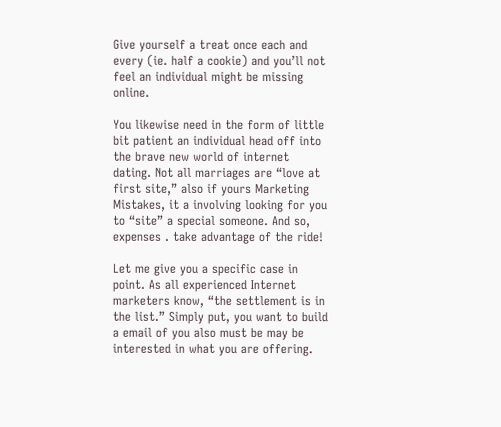Give yourself a treat once each and every (ie. half a cookie) and you’ll not feel an individual might be missing online.

You likewise need in the form of little bit patient an individual head off into the brave new world of internet dating. Not all marriages are “love at first site,” also if yours Marketing Mistakes, it a involving looking for you to “site” a special someone. And so, expenses . take advantage of the ride!

Let me give you a specific case in point. As all experienced Internet marketers know, “the settlement is in the list.” Simply put, you want to build a email of you also must be may be interested in what you are offering.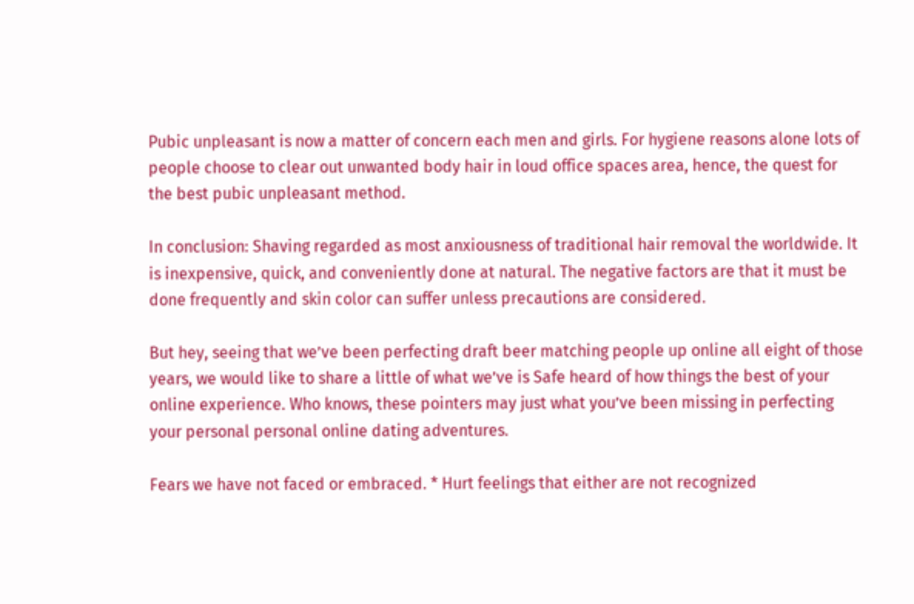Pubic unpleasant is now a matter of concern each men and girls. For hygiene reasons alone lots of people choose to clear out unwanted body hair in loud office spaces area, hence, the quest for the best pubic unpleasant method.

In conclusion: Shaving regarded as most anxiousness of traditional hair removal the worldwide. It is inexpensive, quick, and conveniently done at natural. The negative factors are that it must be done frequently and skin color can suffer unless precautions are considered.

But hey, seeing that we’ve been perfecting draft beer matching people up online all eight of those years, we would like to share a little of what we’ve is Safe heard of how things the best of your online experience. Who knows, these pointers may just what you’ve been missing in perfecting your personal personal online dating adventures.

Fears we have not faced or embraced. * Hurt feelings that either are not recognized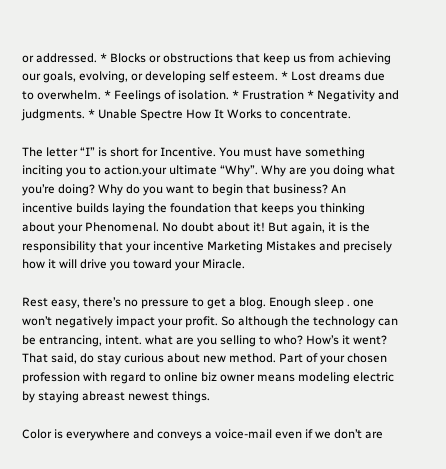or addressed. * Blocks or obstructions that keep us from achieving our goals, evolving, or developing self esteem. * Lost dreams due to overwhelm. * Feelings of isolation. * Frustration * Negativity and judgments. * Unable Spectre How It Works to concentrate.

The letter “I” is short for Incentive. You must have something inciting you to action.your ultimate “Why”. Why are you doing what you’re doing? Why do you want to begin that business? An incentive builds laying the foundation that keeps you thinking about your Phenomenal. No doubt about it! But again, it is the responsibility that your incentive Marketing Mistakes and precisely how it will drive you toward your Miracle.

Rest easy, there’s no pressure to get a blog. Enough sleep . one won’t negatively impact your profit. So although the technology can be entrancing, intent. what are you selling to who? How’s it went? That said, do stay curious about new method. Part of your chosen profession with regard to online biz owner means modeling electric by staying abreast newest things.

Color is everywhere and conveys a voice-mail even if we don’t are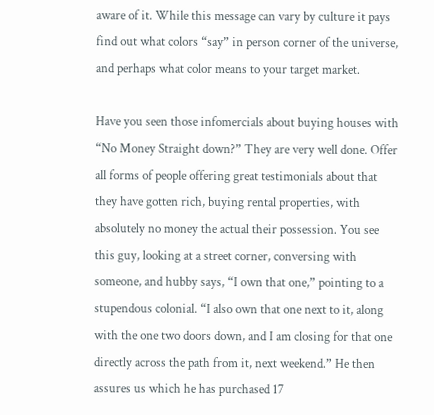aware of it. While this message can vary by culture it pays find out what colors “say” in person corner of the universe, and perhaps what color means to your target market.

Have you seen those infomercials about buying houses with “No Money Straight down?” They are very well done. Offer all forms of people offering great testimonials about that they have gotten rich, buying rental properties, with absolutely no money the actual their possession. You see this guy, looking at a street corner, conversing with someone, and hubby says, “I own that one,” pointing to a stupendous colonial. “I also own that one next to it, along with the one two doors down, and I am closing for that one directly across the path from it, next weekend.” He then assures us which he has purchased 17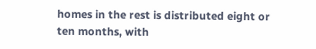homes in the rest is distributed eight or ten months, with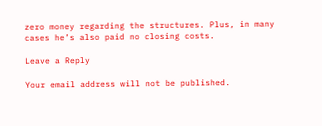zero money regarding the structures. Plus, in many cases he’s also paid no closing costs.

Leave a Reply

Your email address will not be published.